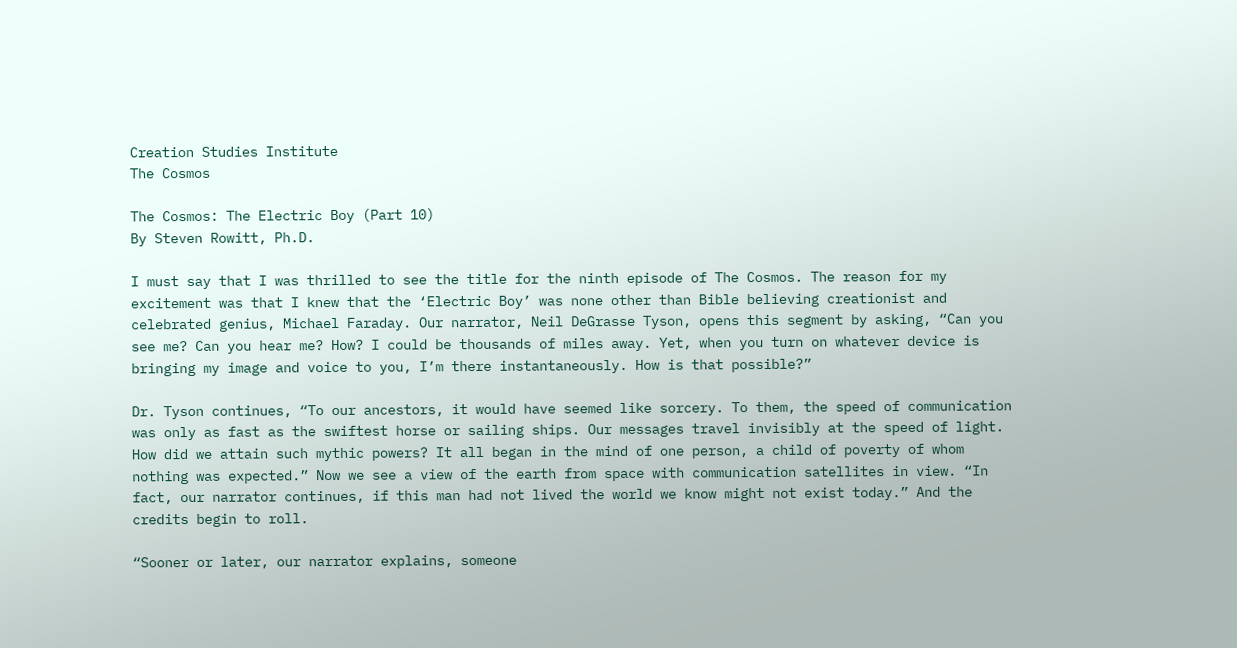Creation Studies Institute
The Cosmos

The Cosmos: The Electric Boy (Part 10)
By Steven Rowitt, Ph.D.

I must say that I was thrilled to see the title for the ninth episode of The Cosmos. The reason for my excitement was that I knew that the ‘Electric Boy’ was none other than Bible believing creationist and celebrated genius, Michael Faraday. Our narrator, Neil DeGrasse Tyson, opens this segment by asking, “Can you see me? Can you hear me? How? I could be thousands of miles away. Yet, when you turn on whatever device is bringing my image and voice to you, I’m there instantaneously. How is that possible?”

Dr. Tyson continues, “To our ancestors, it would have seemed like sorcery. To them, the speed of communication was only as fast as the swiftest horse or sailing ships. Our messages travel invisibly at the speed of light. How did we attain such mythic powers? It all began in the mind of one person, a child of poverty of whom nothing was expected.” Now we see a view of the earth from space with communication satellites in view. “In fact, our narrator continues, if this man had not lived the world we know might not exist today.” And the credits begin to roll.

“Sooner or later, our narrator explains, someone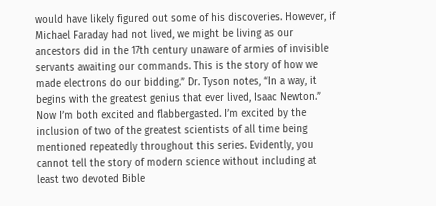would have likely figured out some of his discoveries. However, if Michael Faraday had not lived, we might be living as our ancestors did in the 17th century unaware of armies of invisible servants awaiting our commands. This is the story of how we made electrons do our bidding.” Dr. Tyson notes, “In a way, it begins with the greatest genius that ever lived, Isaac Newton.” Now I’m both excited and flabbergasted. I’m excited by the inclusion of two of the greatest scientists of all time being mentioned repeatedly throughout this series. Evidently, you cannot tell the story of modern science without including at least two devoted Bible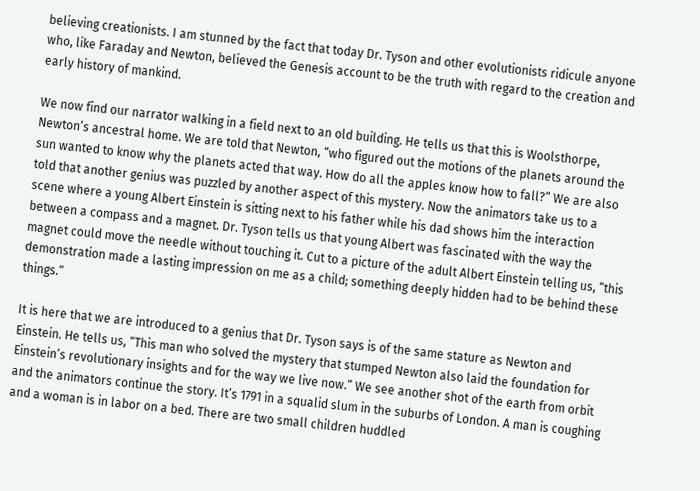believing creationists. I am stunned by the fact that today Dr. Tyson and other evolutionists ridicule anyone who, like Faraday and Newton, believed the Genesis account to be the truth with regard to the creation and early history of mankind.

We now find our narrator walking in a field next to an old building. He tells us that this is Woolsthorpe, Newton’s ancestral home. We are told that Newton, “who figured out the motions of the planets around the sun wanted to know why the planets acted that way. How do all the apples know how to fall?” We are also told that another genius was puzzled by another aspect of this mystery. Now the animators take us to a scene where a young Albert Einstein is sitting next to his father while his dad shows him the interaction between a compass and a magnet. Dr. Tyson tells us that young Albert was fascinated with the way the magnet could move the needle without touching it. Cut to a picture of the adult Albert Einstein telling us, “this demonstration made a lasting impression on me as a child; something deeply hidden had to be behind these things.”

It is here that we are introduced to a genius that Dr. Tyson says is of the same stature as Newton and Einstein. He tells us, “This man who solved the mystery that stumped Newton also laid the foundation for Einstein’s revolutionary insights and for the way we live now.” We see another shot of the earth from orbit and the animators continue the story. It’s 1791 in a squalid slum in the suburbs of London. A man is coughing and a woman is in labor on a bed. There are two small children huddled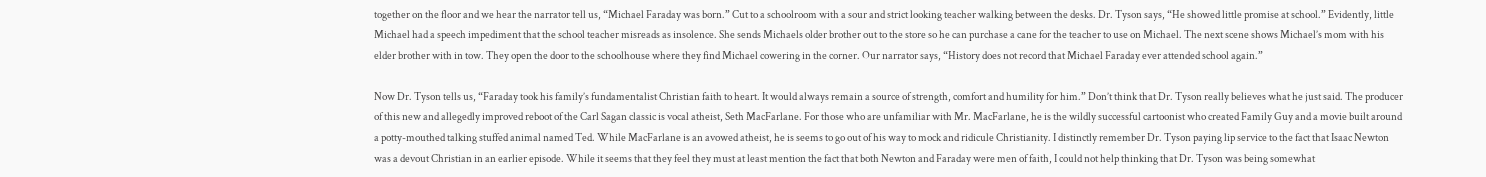together on the floor and we hear the narrator tell us, “Michael Faraday was born.” Cut to a schoolroom with a sour and strict looking teacher walking between the desks. Dr. Tyson says, “He showed little promise at school.” Evidently, little Michael had a speech impediment that the school teacher misreads as insolence. She sends Michaels older brother out to the store so he can purchase a cane for the teacher to use on Michael. The next scene shows Michael’s mom with his elder brother with in tow. They open the door to the schoolhouse where they find Michael cowering in the corner. Our narrator says, “History does not record that Michael Faraday ever attended school again.”

Now Dr. Tyson tells us, “Faraday took his family’s fundamentalist Christian faith to heart. It would always remain a source of strength, comfort and humility for him.” Don’t think that Dr. Tyson really believes what he just said. The producer of this new and allegedly improved reboot of the Carl Sagan classic is vocal atheist, Seth MacFarlane. For those who are unfamiliar with Mr. MacFarlane, he is the wildly successful cartoonist who created Family Guy and a movie built around a potty-mouthed talking stuffed animal named Ted. While MacFarlane is an avowed atheist, he is seems to go out of his way to mock and ridicule Christianity. I distinctly remember Dr. Tyson paying lip service to the fact that Isaac Newton was a devout Christian in an earlier episode. While it seems that they feel they must at least mention the fact that both Newton and Faraday were men of faith, I could not help thinking that Dr. Tyson was being somewhat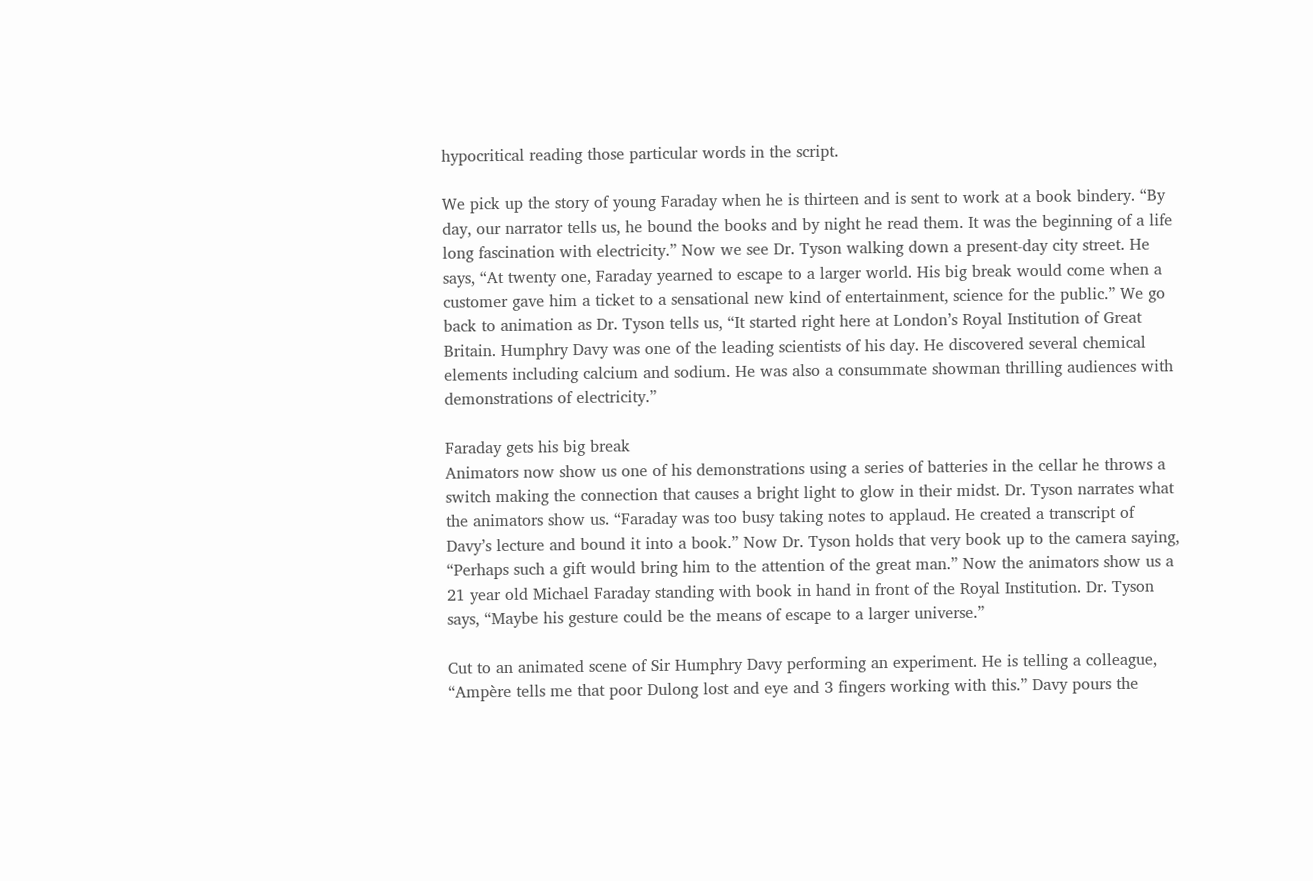hypocritical reading those particular words in the script.

We pick up the story of young Faraday when he is thirteen and is sent to work at a book bindery. “By day, our narrator tells us, he bound the books and by night he read them. It was the beginning of a life long fascination with electricity.” Now we see Dr. Tyson walking down a present-day city street. He says, “At twenty one, Faraday yearned to escape to a larger world. His big break would come when a customer gave him a ticket to a sensational new kind of entertainment, science for the public.” We go back to animation as Dr. Tyson tells us, “It started right here at London’s Royal Institution of Great Britain. Humphry Davy was one of the leading scientists of his day. He discovered several chemical elements including calcium and sodium. He was also a consummate showman thrilling audiences with demonstrations of electricity.”

Faraday gets his big break
Animators now show us one of his demonstrations using a series of batteries in the cellar he throws a switch making the connection that causes a bright light to glow in their midst. Dr. Tyson narrates what the animators show us. “Faraday was too busy taking notes to applaud. He created a transcript of Davy’s lecture and bound it into a book.” Now Dr. Tyson holds that very book up to the camera saying, “Perhaps such a gift would bring him to the attention of the great man.” Now the animators show us a 21 year old Michael Faraday standing with book in hand in front of the Royal Institution. Dr. Tyson says, “Maybe his gesture could be the means of escape to a larger universe.”

Cut to an animated scene of Sir Humphry Davy performing an experiment. He is telling a colleague, “Ampère tells me that poor Dulong lost and eye and 3 fingers working with this.” Davy pours the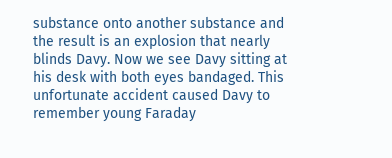substance onto another substance and the result is an explosion that nearly blinds Davy. Now we see Davy sitting at his desk with both eyes bandaged. This unfortunate accident caused Davy to remember young Faraday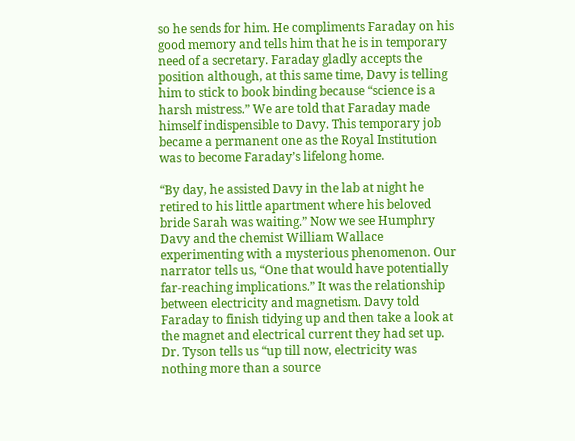so he sends for him. He compliments Faraday on his good memory and tells him that he is in temporary need of a secretary. Faraday gladly accepts the position although, at this same time, Davy is telling him to stick to book binding because “science is a harsh mistress.” We are told that Faraday made himself indispensible to Davy. This temporary job became a permanent one as the Royal Institution was to become Faraday’s lifelong home.

“By day, he assisted Davy in the lab at night he retired to his little apartment where his beloved bride Sarah was waiting.” Now we see Humphry Davy and the chemist William Wallace experimenting with a mysterious phenomenon. Our narrator tells us, “One that would have potentially far-reaching implications.” It was the relationship between electricity and magnetism. Davy told Faraday to finish tidying up and then take a look at the magnet and electrical current they had set up. Dr. Tyson tells us “up till now, electricity was nothing more than a source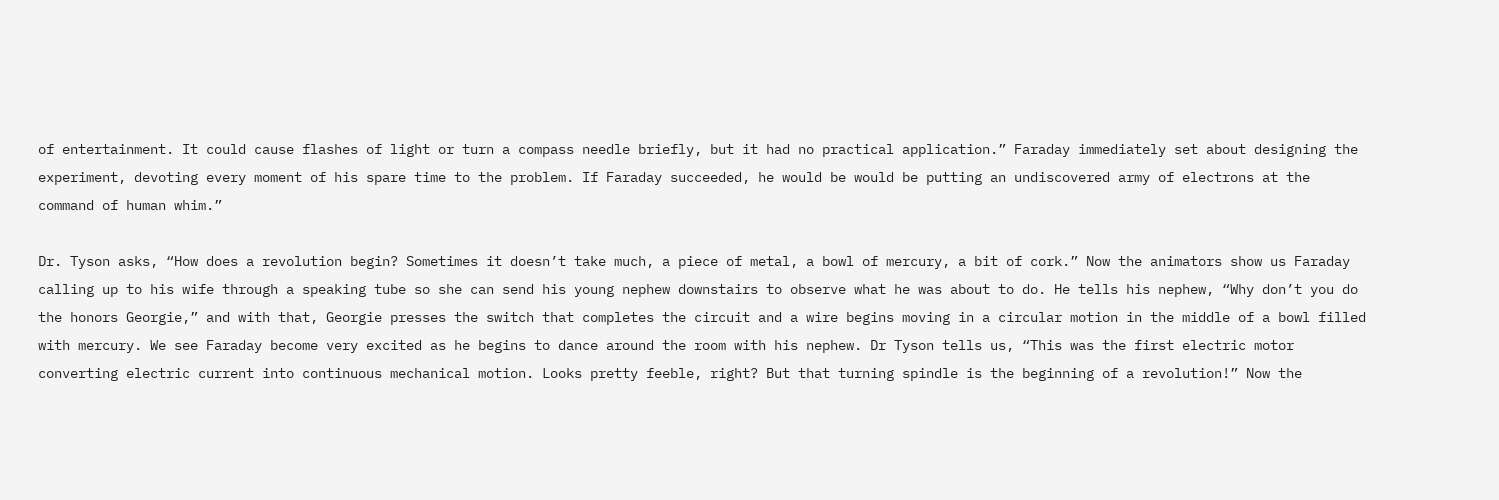of entertainment. It could cause flashes of light or turn a compass needle briefly, but it had no practical application.” Faraday immediately set about designing the experiment, devoting every moment of his spare time to the problem. If Faraday succeeded, he would be would be putting an undiscovered army of electrons at the command of human whim.”

Dr. Tyson asks, “How does a revolution begin? Sometimes it doesn’t take much, a piece of metal, a bowl of mercury, a bit of cork.” Now the animators show us Faraday calling up to his wife through a speaking tube so she can send his young nephew downstairs to observe what he was about to do. He tells his nephew, “Why don’t you do the honors Georgie,” and with that, Georgie presses the switch that completes the circuit and a wire begins moving in a circular motion in the middle of a bowl filled with mercury. We see Faraday become very excited as he begins to dance around the room with his nephew. Dr Tyson tells us, “This was the first electric motor converting electric current into continuous mechanical motion. Looks pretty feeble, right? But that turning spindle is the beginning of a revolution!” Now the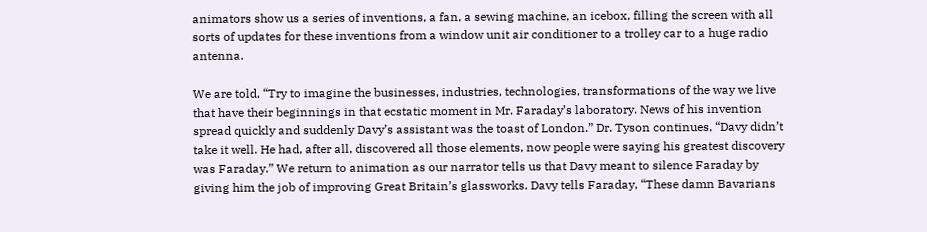animators show us a series of inventions, a fan, a sewing machine, an icebox, filling the screen with all sorts of updates for these inventions from a window unit air conditioner to a trolley car to a huge radio antenna.

We are told, “Try to imagine the businesses, industries, technologies, transformations of the way we live that have their beginnings in that ecstatic moment in Mr. Faraday’s laboratory. News of his invention spread quickly and suddenly Davy’s assistant was the toast of London.” Dr. Tyson continues, “Davy didn’t take it well. He had, after all, discovered all those elements, now people were saying his greatest discovery was Faraday.” We return to animation as our narrator tells us that Davy meant to silence Faraday by giving him the job of improving Great Britain’s glassworks. Davy tells Faraday, “These damn Bavarians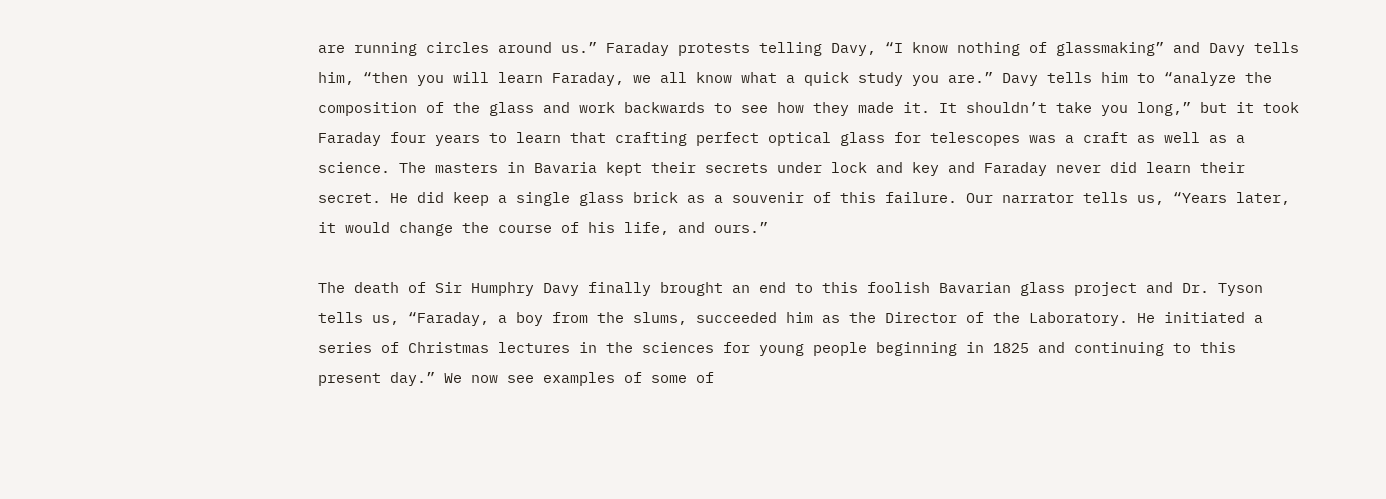are running circles around us.” Faraday protests telling Davy, “I know nothing of glassmaking” and Davy tells him, “then you will learn Faraday, we all know what a quick study you are.” Davy tells him to “analyze the composition of the glass and work backwards to see how they made it. It shouldn’t take you long,” but it took Faraday four years to learn that crafting perfect optical glass for telescopes was a craft as well as a science. The masters in Bavaria kept their secrets under lock and key and Faraday never did learn their secret. He did keep a single glass brick as a souvenir of this failure. Our narrator tells us, “Years later, it would change the course of his life, and ours.”

The death of Sir Humphry Davy finally brought an end to this foolish Bavarian glass project and Dr. Tyson tells us, “Faraday, a boy from the slums, succeeded him as the Director of the Laboratory. He initiated a series of Christmas lectures in the sciences for young people beginning in 1825 and continuing to this present day.” We now see examples of some of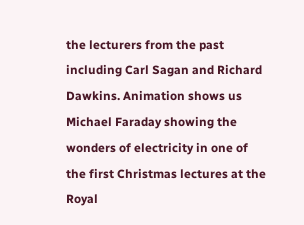the lecturers from the past including Carl Sagan and Richard Dawkins. Animation shows us Michael Faraday showing the wonders of electricity in one of the first Christmas lectures at the Royal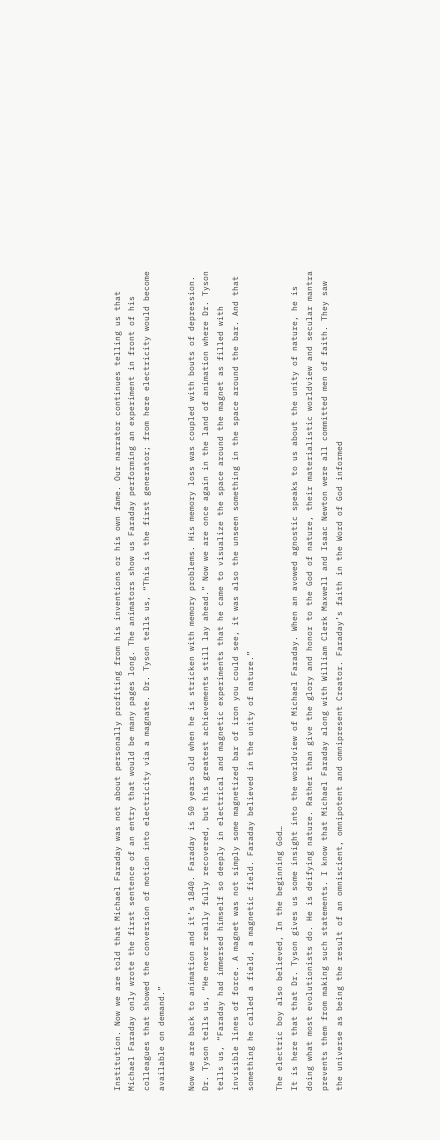Institution. Now we are told that Michael Faraday was not about personally profiting from his inventions or his own fame. Our narrator continues telling us that Michael Faraday only wrote the first sentence of an entry that would be many pages long. The animators show us Faraday performing an experiment in front of his colleagues that showed the conversion of motion into electricity via a magnate. Dr. Tyson tells us, “This is the first generator; from here electricity would become available on demand.”

Now we are back to animation and it’s 1840. Faraday is 50 years old when he is stricken with memory problems. His memory loss was coupled with bouts of depression. Dr. Tyson tells us, “He never really fully recovered, but his greatest achievements still lay ahead.” Now we are once again in the land of animation where Dr. Tyson tells us, “Faraday had immersed himself so deeply in electrical and magnetic experiments that he came to visualize the space around the magnet as filled with invisible lines of force. A magnet was not simply some magnetized bar of iron you could see, it was also the unseen something in the space around the bar. And that something he called a field, a magnetic field. Faraday believed in the unity of nature.”

The electric boy also believed, In the beginning God…
It is here that that Dr. Tyson gives us some insight into the worldview of Michael Faraday. When an avowed agnostic speaks to us about the unity of nature, he is doing what most evolutionists do. He is deifying nature. Rather than give the glory and honor to the God of nature, their materialistic worldview and secular mantra prevents them from making such statements. I know that Michael Faraday along with William Clerk Maxwell and Isaac Newton were all committed men of faith. They saw the universe as being the result of an omniscient, omnipotent and omnipresent Creator. Faraday’s faith in the Word of God informed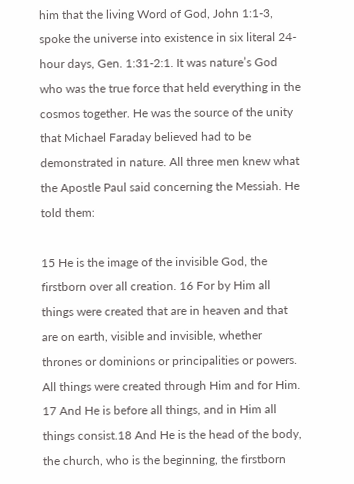him that the living Word of God, John 1:1-3, spoke the universe into existence in six literal 24-hour days, Gen. 1:31-2:1. It was nature’s God who was the true force that held everything in the cosmos together. He was the source of the unity that Michael Faraday believed had to be demonstrated in nature. All three men knew what the Apostle Paul said concerning the Messiah. He told them:

15 He is the image of the invisible God, the firstborn over all creation. 16 For by Him all things were created that are in heaven and that are on earth, visible and invisible, whether thrones or dominions or principalities or powers. All things were created through Him and for Him. 17 And He is before all things, and in Him all things consist.18 And He is the head of the body, the church, who is the beginning, the firstborn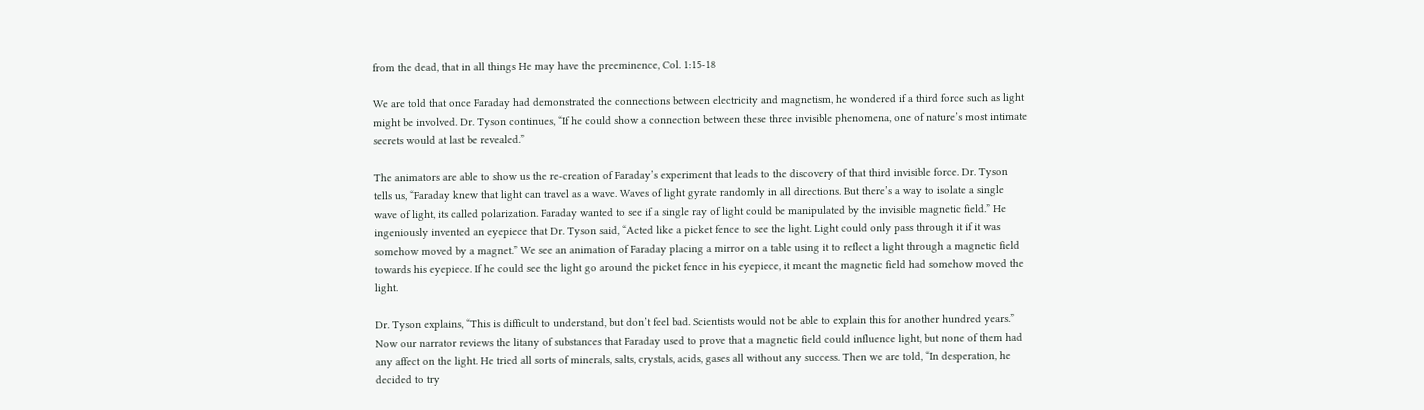from the dead, that in all things He may have the preeminence, Col. 1:15-18

We are told that once Faraday had demonstrated the connections between electricity and magnetism, he wondered if a third force such as light might be involved. Dr. Tyson continues, “If he could show a connection between these three invisible phenomena, one of nature’s most intimate secrets would at last be revealed.”

The animators are able to show us the re-creation of Faraday’s experiment that leads to the discovery of that third invisible force. Dr. Tyson tells us, “Faraday knew that light can travel as a wave. Waves of light gyrate randomly in all directions. But there’s a way to isolate a single wave of light, its called polarization. Faraday wanted to see if a single ray of light could be manipulated by the invisible magnetic field.” He ingeniously invented an eyepiece that Dr. Tyson said, “Acted like a picket fence to see the light. Light could only pass through it if it was somehow moved by a magnet.” We see an animation of Faraday placing a mirror on a table using it to reflect a light through a magnetic field towards his eyepiece. If he could see the light go around the picket fence in his eyepiece, it meant the magnetic field had somehow moved the light.

Dr. Tyson explains, “This is difficult to understand, but don’t feel bad. Scientists would not be able to explain this for another hundred years.” Now our narrator reviews the litany of substances that Faraday used to prove that a magnetic field could influence light, but none of them had any affect on the light. He tried all sorts of minerals, salts, crystals, acids, gases all without any success. Then we are told, “In desperation, he decided to try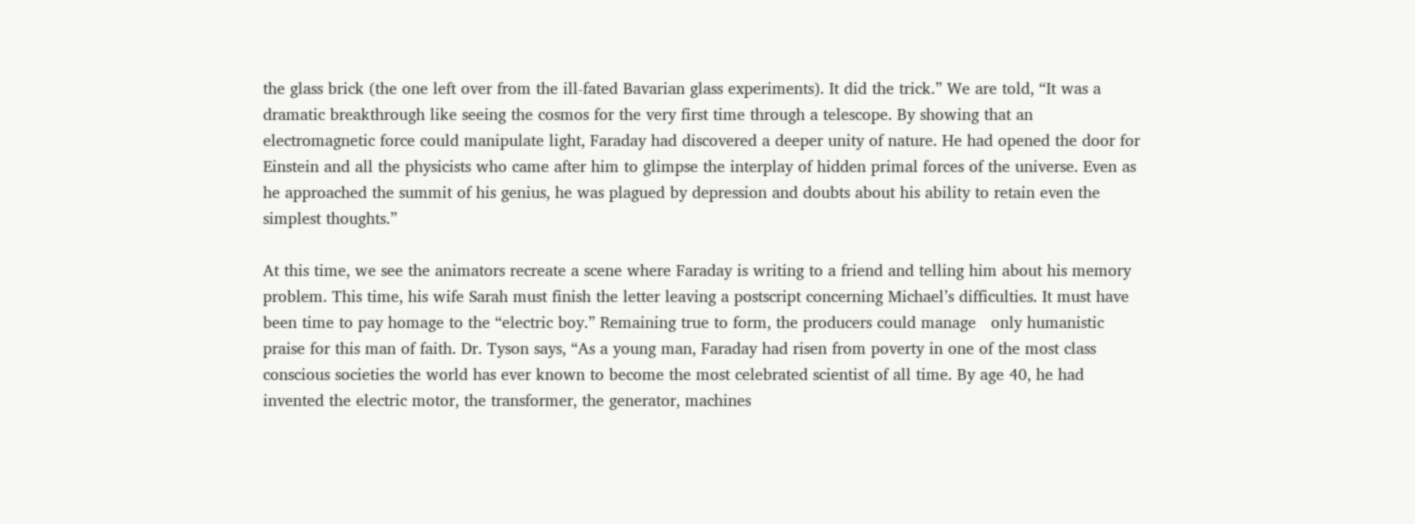the glass brick (the one left over from the ill-fated Bavarian glass experiments). It did the trick.” We are told, “It was a dramatic breakthrough like seeing the cosmos for the very first time through a telescope. By showing that an electromagnetic force could manipulate light, Faraday had discovered a deeper unity of nature. He had opened the door for Einstein and all the physicists who came after him to glimpse the interplay of hidden primal forces of the universe. Even as he approached the summit of his genius, he was plagued by depression and doubts about his ability to retain even the simplest thoughts.”

At this time, we see the animators recreate a scene where Faraday is writing to a friend and telling him about his memory problem. This time, his wife Sarah must finish the letter leaving a postscript concerning Michael’s difficulties. It must have been time to pay homage to the “electric boy.” Remaining true to form, the producers could manage   only humanistic praise for this man of faith. Dr. Tyson says, “As a young man, Faraday had risen from poverty in one of the most class conscious societies the world has ever known to become the most celebrated scientist of all time. By age 40, he had invented the electric motor, the transformer, the generator, machines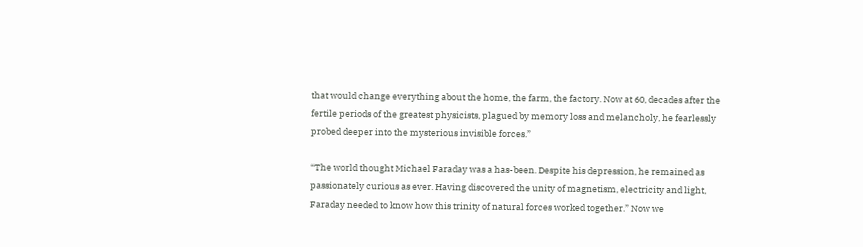that would change everything about the home, the farm, the factory. Now at 60, decades after the fertile periods of the greatest physicists, plagued by memory loss and melancholy, he fearlessly probed deeper into the mysterious invisible forces.”

“The world thought Michael Faraday was a has-been. Despite his depression, he remained as passionately curious as ever. Having discovered the unity of magnetism, electricity and light, Faraday needed to know how this trinity of natural forces worked together.” Now we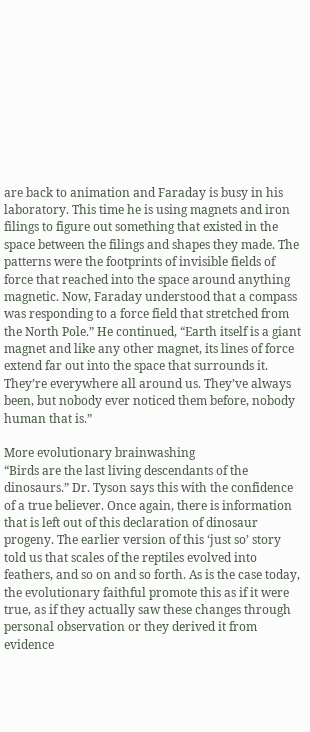are back to animation and Faraday is busy in his laboratory. This time he is using magnets and iron filings to figure out something that existed in the space between the filings and shapes they made. The patterns were the footprints of invisible fields of force that reached into the space around anything magnetic. Now, Faraday understood that a compass was responding to a force field that stretched from the North Pole.” He continued, “Earth itself is a giant magnet and like any other magnet, its lines of force extend far out into the space that surrounds it. They’re everywhere all around us. They’ve always been, but nobody ever noticed them before, nobody human that is.”

More evolutionary brainwashing
“Birds are the last living descendants of the dinosaurs.” Dr. Tyson says this with the confidence of a true believer. Once again, there is information that is left out of this declaration of dinosaur progeny. The earlier version of this ‘just so’ story told us that scales of the reptiles evolved into feathers, and so on and so forth. As is the case today, the evolutionary faithful promote this as if it were true, as if they actually saw these changes through personal observation or they derived it from evidence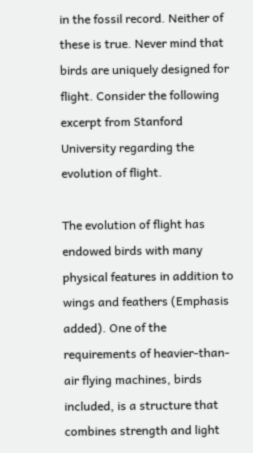in the fossil record. Neither of these is true. Never mind that birds are uniquely designed for flight. Consider the following excerpt from Stanford University regarding the evolution of flight.

The evolution of flight has endowed birds with many physical features in addition to wings and feathers (Emphasis added). One of the requirements of heavier-than-air flying machines, birds included, is a structure that combines strength and light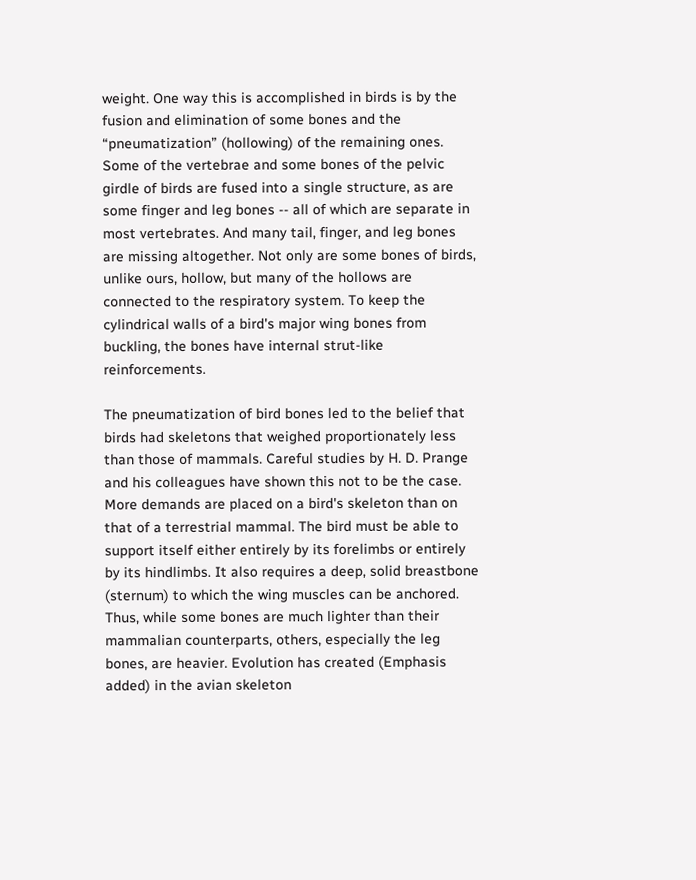weight. One way this is accomplished in birds is by the fusion and elimination of some bones and the “pneumatization” (hollowing) of the remaining ones. Some of the vertebrae and some bones of the pelvic girdle of birds are fused into a single structure, as are some finger and leg bones -- all of which are separate in most vertebrates. And many tail, finger, and leg bones are missing altogether. Not only are some bones of birds, unlike ours, hollow, but many of the hollows are connected to the respiratory system. To keep the cylindrical walls of a bird's major wing bones from buckling, the bones have internal strut-like reinforcements.

The pneumatization of bird bones led to the belief that birds had skeletons that weighed proportionately less than those of mammals. Careful studies by H. D. Prange and his colleagues have shown this not to be the case. More demands are placed on a bird's skeleton than on that of a terrestrial mammal. The bird must be able to support itself either entirely by its forelimbs or entirely by its hindlimbs. It also requires a deep, solid breastbone (sternum) to which the wing muscles can be anchored. Thus, while some bones are much lighter than their mammalian counterparts, others, especially the leg bones, are heavier. Evolution has created (Emphasis added) in the avian skeleton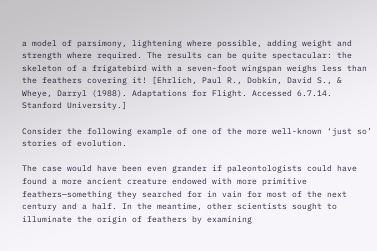a model of parsimony, lightening where possible, adding weight and strength where required. The results can be quite spectacular: the skeleton of a frigatebird with a seven-foot wingspan weighs less than the feathers covering it! [Ehrlich, Paul R., Dobkin, David S., & Wheye, Darryl (1988). Adaptations for Flight. Accessed 6.7.14. Stanford University.]

Consider the following example of one of the more well-known ‘just so’ stories of evolution.

The case would have been even grander if paleontologists could have found a more ancient creature endowed with more primitive feathers—something they searched for in vain for most of the next century and a half. In the meantime, other scientists sought to illuminate the origin of feathers by examining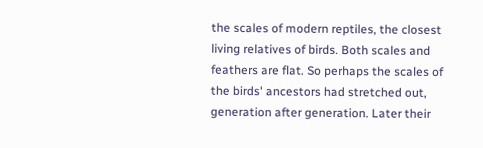the scales of modern reptiles, the closest living relatives of birds. Both scales and feathers are flat. So perhaps the scales of the birds' ancestors had stretched out, generation after generation. Later their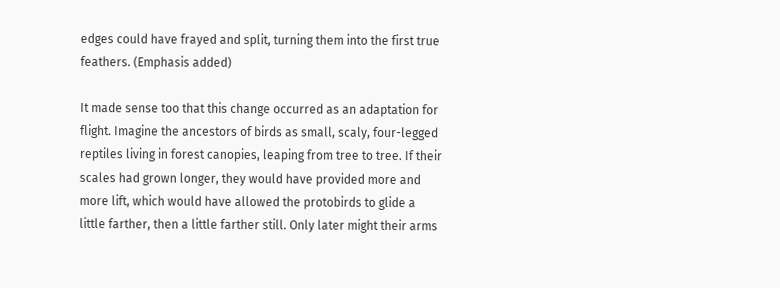edges could have frayed and split, turning them into the first true feathers. (Emphasis added)

It made sense too that this change occurred as an adaptation for flight. Imagine the ancestors of birds as small, scaly, four-legged reptiles living in forest canopies, leaping from tree to tree. If their scales had grown longer, they would have provided more and more lift, which would have allowed the protobirds to glide a little farther, then a little farther still. Only later might their arms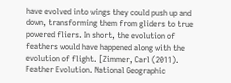have evolved into wings they could push up and down, transforming them from gliders to true powered fliers. In short, the evolution of feathers would have happened along with the evolution of flight. [Zimmer, Carl (2011). Feather Evolution. National Geographic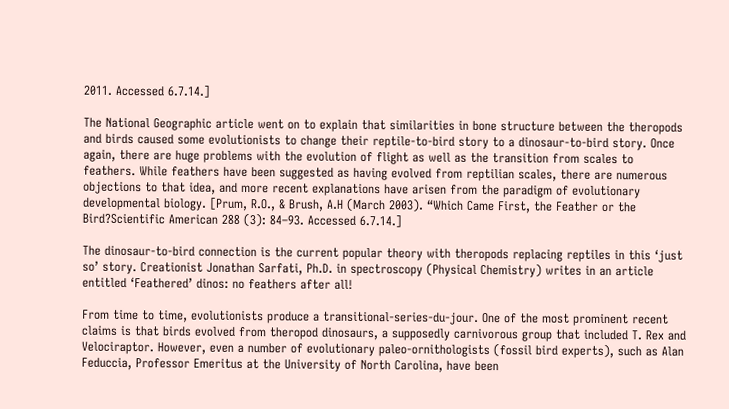2011. Accessed 6.7.14.]

The National Geographic article went on to explain that similarities in bone structure between the theropods and birds caused some evolutionists to change their reptile-to-bird story to a dinosaur-to-bird story. Once again, there are huge problems with the evolution of flight as well as the transition from scales to feathers. While feathers have been suggested as having evolved from reptilian scales, there are numerous objections to that idea, and more recent explanations have arisen from the paradigm of evolutionary developmental biology. [Prum, R.O., & Brush, A.H (March 2003). “Which Came First, the Feather or the Bird?Scientific American 288 (3): 84–93. Accessed 6.7.14.]

The dinosaur-to-bird connection is the current popular theory with theropods replacing reptiles in this ‘just so’ story. Creationist Jonathan Sarfati, Ph.D. in spectroscopy (Physical Chemistry) writes in an article entitled ‘Feathered’ dinos: no feathers after all!

From time to time, evolutionists produce a transitional-series-du-jour. One of the most prominent recent claims is that birds evolved from theropod dinosaurs, a supposedly carnivorous group that included T. Rex and Velociraptor. However, even a number of evolutionary paleo-ornithologists (fossil bird experts), such as Alan Feduccia, Professor Emeritus at the University of North Carolina, have been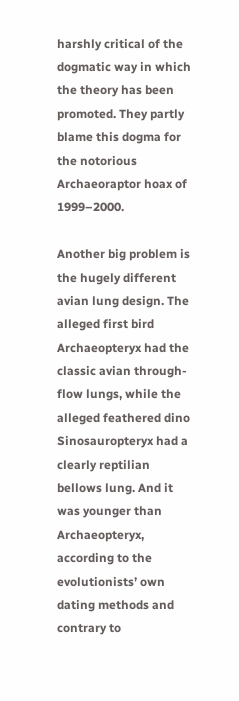harshly critical of the dogmatic way in which the theory has been promoted. They partly blame this dogma for the notorious Archaeoraptor hoax of 1999–2000.

Another big problem is the hugely different avian lung design. The alleged first bird Archaeopteryx had the classic avian through-flow lungs, while the alleged feathered dino Sinosauropteryx had a clearly reptilian bellows lung. And it was younger than Archaeopteryx, according to the evolutionists’ own dating methods and contrary to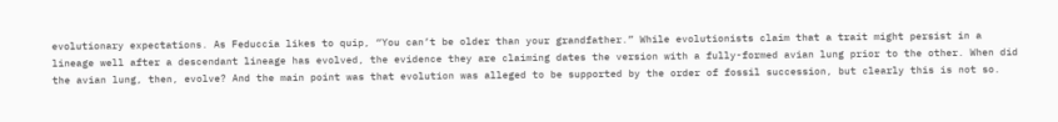evolutionary expectations. As Feduccia likes to quip, “You can’t be older than your grandfather.” While evolutionists claim that a trait might persist in a lineage well after a descendant lineage has evolved, the evidence they are claiming dates the version with a fully-formed avian lung prior to the other. When did the avian lung, then, evolve? And the main point was that evolution was alleged to be supported by the order of fossil succession, but clearly this is not so.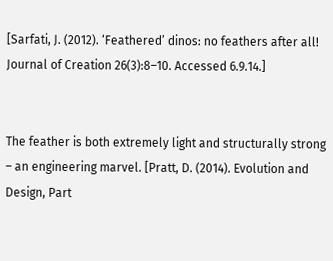[Sarfati, J. (2012). ‘Feathered’ dinos: no feathers after all! Journal of Creation 26(3):8–10. Accessed 6.9.14.]


The feather is both extremely light and structurally strong – an engineering marvel. [Pratt, D. (2014). Evolution and Design, Part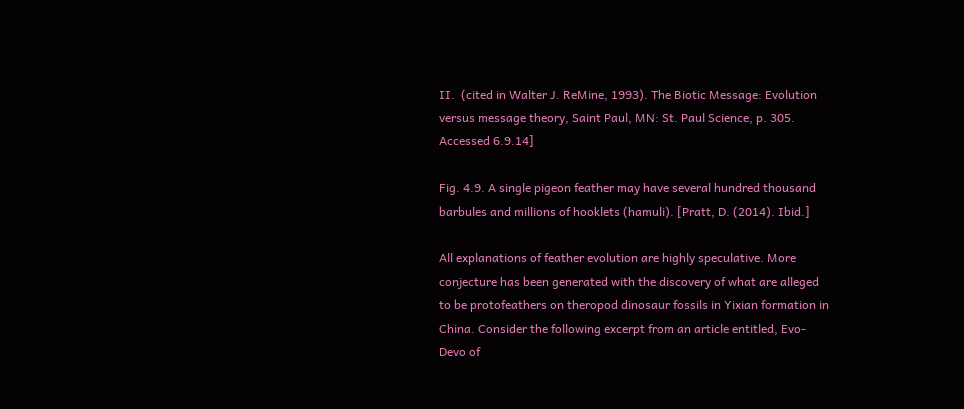II.  (cited in Walter J. ReMine, 1993). The Biotic Message: Evolution versus message theory, Saint Paul, MN: St. Paul Science, p. 305. Accessed 6.9.14]

Fig. 4.9. A single pigeon feather may have several hundred thousand barbules and millions of hooklets (hamuli). [Pratt, D. (2014). Ibid.]

All explanations of feather evolution are highly speculative. More conjecture has been generated with the discovery of what are alleged to be protofeathers on theropod dinosaur fossils in Yixian formation in China. Consider the following excerpt from an article entitled, Evo-Devo of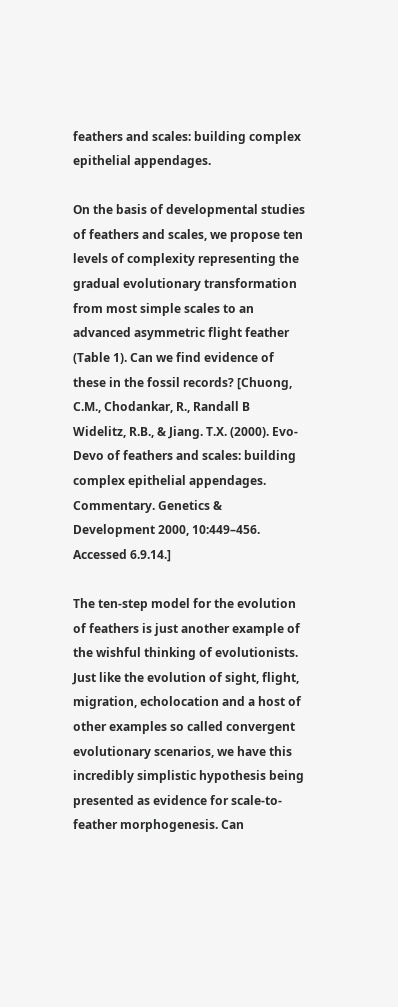feathers and scales: building complex epithelial appendages.

On the basis of developmental studies of feathers and scales, we propose ten levels of complexity representing the gradual evolutionary transformation from most simple scales to an advanced asymmetric flight feather (Table 1). Can we find evidence of these in the fossil records? [Chuong, C.M., Chodankar, R., Randall B Widelitz, R.B., & Jiang. T.X. (2000). Evo-Devo of feathers and scales: building complex epithelial appendages. Commentary. Genetics & Development 2000, 10:449–456. Accessed 6.9.14.]

The ten-step model for the evolution of feathers is just another example of the wishful thinking of evolutionists. Just like the evolution of sight, flight, migration, echolocation and a host of other examples so called convergent evolutionary scenarios, we have this incredibly simplistic hypothesis being presented as evidence for scale-to-feather morphogenesis. Can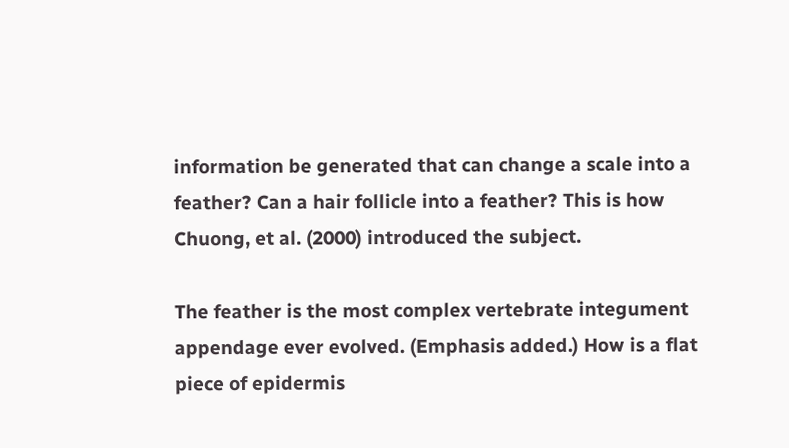information be generated that can change a scale into a feather? Can a hair follicle into a feather? This is how Chuong, et al. (2000) introduced the subject.

The feather is the most complex vertebrate integument appendage ever evolved. (Emphasis added.) How is a flat piece of epidermis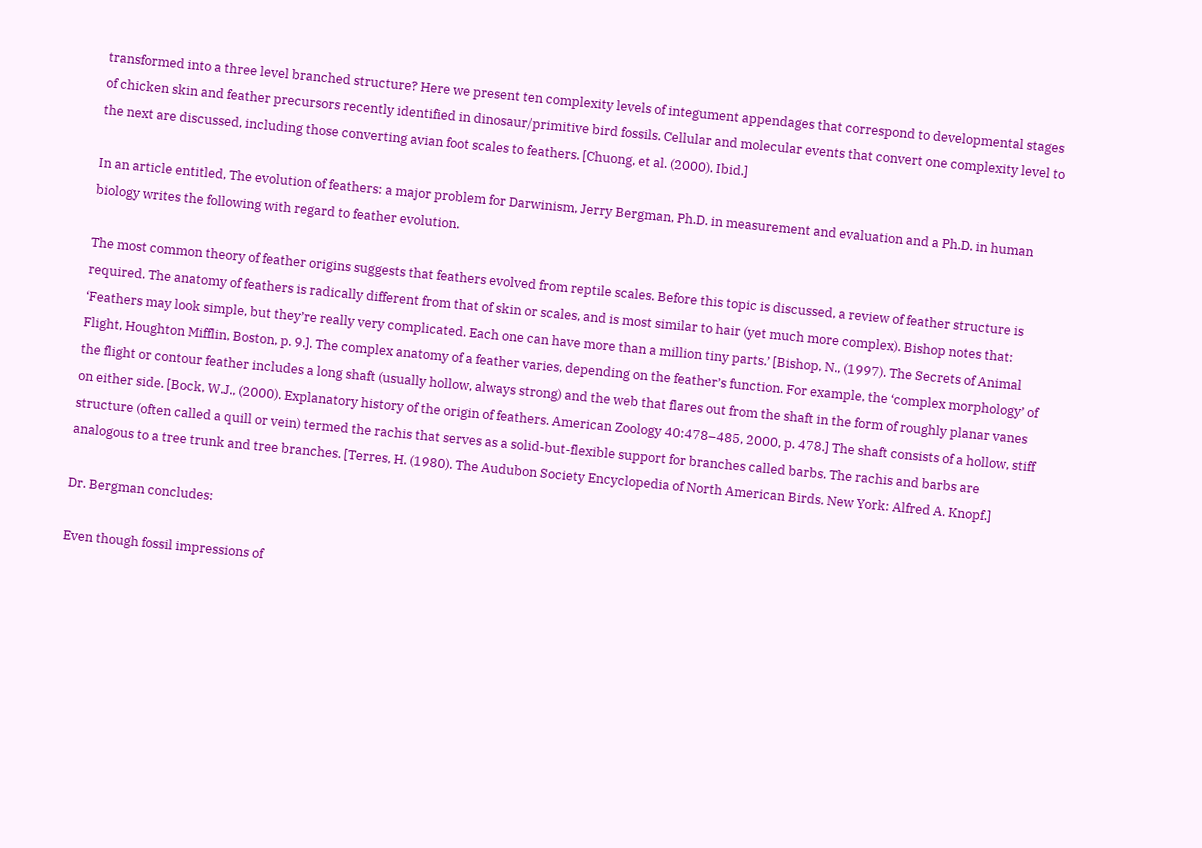transformed into a three level branched structure? Here we present ten complexity levels of integument appendages that correspond to developmental stages of chicken skin and feather precursors recently identified in dinosaur/primitive bird fossils. Cellular and molecular events that convert one complexity level to the next are discussed, including those converting avian foot scales to feathers. [Chuong, et al. (2000). Ibid.]

In an article entitled, The evolution of feathers: a major problem for Darwinism, Jerry Bergman, Ph.D. in measurement and evaluation and a Ph.D. in human biology writes the following with regard to feather evolution.

The most common theory of feather origins suggests that feathers evolved from reptile scales. Before this topic is discussed, a review of feather structure is required. The anatomy of feathers is radically different from that of skin or scales, and is most similar to hair (yet much more complex). Bishop notes that: ‘Feathers may look simple, but they’re really very complicated. Each one can have more than a million tiny parts.’ [Bishop, N., (1997). The Secrets of Animal Flight, Houghton Mifflin, Boston, p. 9.]. The complex anatomy of a feather varies, depending on the feather’s function. For example, the ‘complex morphology’ of the flight or contour feather includes a long shaft (usually hollow, always strong) and the web that flares out from the shaft in the form of roughly planar vanes on either side. [Bock, W.J., (2000). Explanatory history of the origin of feathers. American Zoology 40:478–485, 2000, p. 478.] The shaft consists of a hollow, stiff structure (often called a quill or vein) termed the rachis that serves as a solid-but-flexible support for branches called barbs. The rachis and barbs are analogous to a tree trunk and tree branches. [Terres, H. (1980). The Audubon Society Encyclopedia of North American Birds. New York: Alfred A. Knopf.]

Dr. Bergman concludes:

Even though fossil impressions of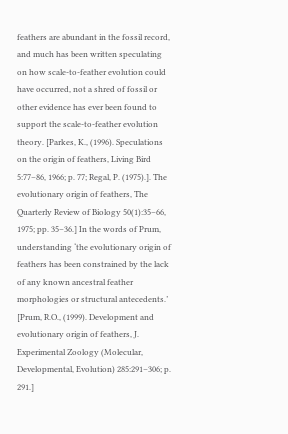feathers are abundant in the fossil record, and much has been written speculating on how scale-to-feather evolution could have occurred, not a shred of fossil or other evidence has ever been found to support the scale-to-feather evolution theory. [Parkes, K., (1996). Speculations on the origin of feathers, Living Bird 5:77–86, 1966; p. 77; Regal, P. (1975).]. The evolutionary origin of feathers, The Quarterly Review of Biology 50(1):35–66, 1975; pp. 35–36.] In the words of Prum, understanding ‘the evolutionary origin of feathers has been constrained by the lack of any known ancestral feather morphologies or structural antecedents.’ [Prum, R.O., (1999). Development and evolutionary origin of feathers, J. Experimental Zoology (Molecular, Developmental, Evolution) 285:291–306; p. 291.]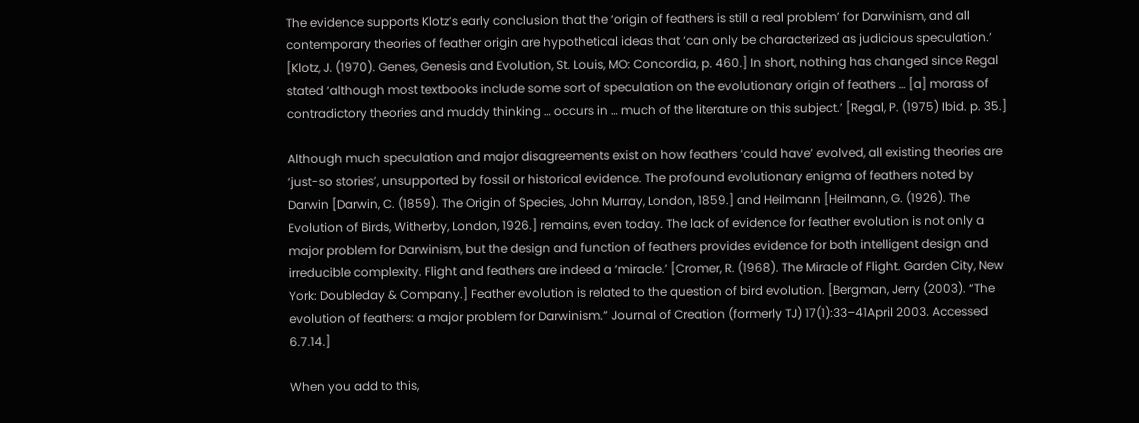The evidence supports Klotz’s early conclusion that the ‘origin of feathers is still a real problem’ for Darwinism, and all contemporary theories of feather origin are hypothetical ideas that ‘can only be characterized as judicious speculation.’ [Klotz, J. (1970). Genes, Genesis and Evolution, St. Louis, MO: Concordia, p. 460.] In short, nothing has changed since Regal stated ‘although most textbooks include some sort of speculation on the evolutionary origin of feathers … [a] morass of contradictory theories and muddy thinking … occurs in … much of the literature on this subject.’ [Regal, P. (1975) Ibid. p. 35.]

Although much speculation and major disagreements exist on how feathers ‘could have’ evolved, all existing theories are ‘just-so stories’, unsupported by fossil or historical evidence. The profound evolutionary enigma of feathers noted by Darwin [Darwin, C. (1859). The Origin of Species, John Murray, London, 1859.] and Heilmann [Heilmann, G. (1926). The Evolution of Birds, Witherby, London, 1926.] remains, even today. The lack of evidence for feather evolution is not only a major problem for Darwinism, but the design and function of feathers provides evidence for both intelligent design and irreducible complexity. Flight and feathers are indeed a ‘miracle.’ [Cromer, R. (1968). The Miracle of Flight. Garden City, New York: Doubleday & Company.] Feather evolution is related to the question of bird evolution. [Bergman, Jerry (2003). “The evolution of feathers: a major problem for Darwinism.” Journal of Creation (formerly TJ) 17(1):33–41April 2003. Accessed 6.7.14.]

When you add to this,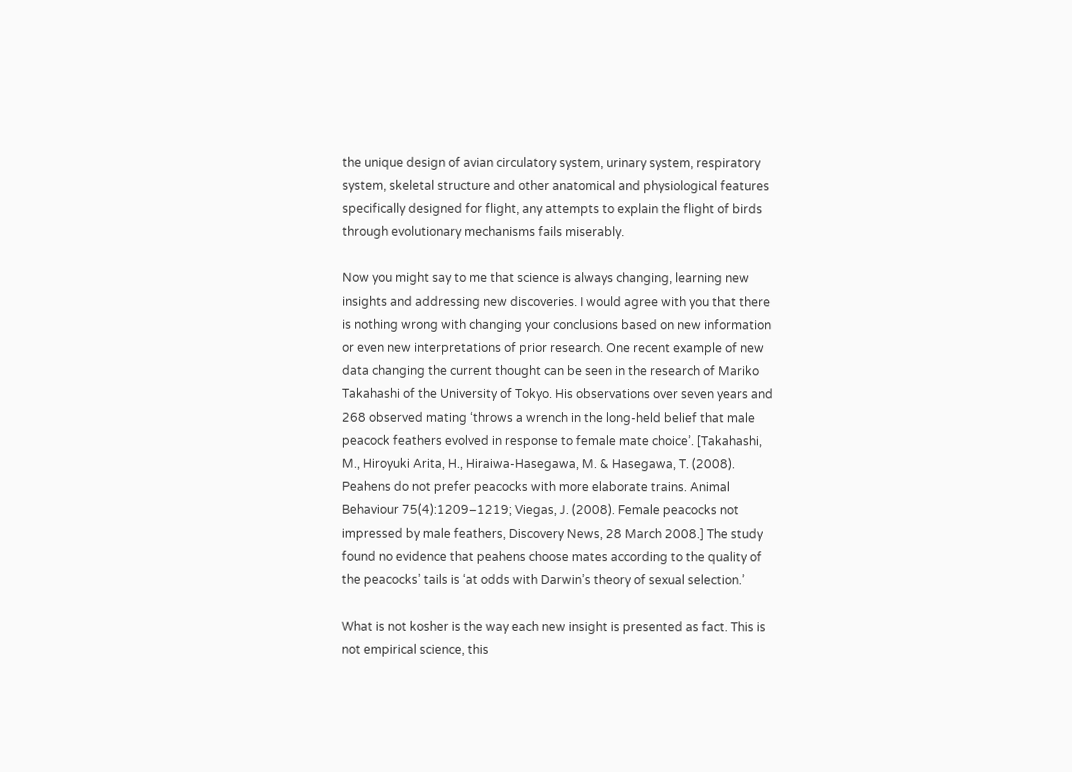the unique design of avian circulatory system, urinary system, respiratory system, skeletal structure and other anatomical and physiological features specifically designed for flight, any attempts to explain the flight of birds through evolutionary mechanisms fails miserably.

Now you might say to me that science is always changing, learning new insights and addressing new discoveries. I would agree with you that there is nothing wrong with changing your conclusions based on new information or even new interpretations of prior research. One recent example of new data changing the current thought can be seen in the research of Mariko Takahashi of the University of Tokyo. His observations over seven years and 268 observed mating ‘throws a wrench in the long-held belief that male peacock feathers evolved in response to female mate choice’. [Takahashi, M., Hiroyuki Arita, H., Hiraiwa-Hasegawa, M. & Hasegawa, T. (2008). Peahens do not prefer peacocks with more elaborate trains. Animal Behaviour 75(4):1209–1219; Viegas, J. (2008). Female peacocks not impressed by male feathers, Discovery News, 28 March 2008.] The study found no evidence that peahens choose mates according to the quality of the peacocks’ tails is ‘at odds with Darwin’s theory of sexual selection.’

What is not kosher is the way each new insight is presented as fact. This is not empirical science, this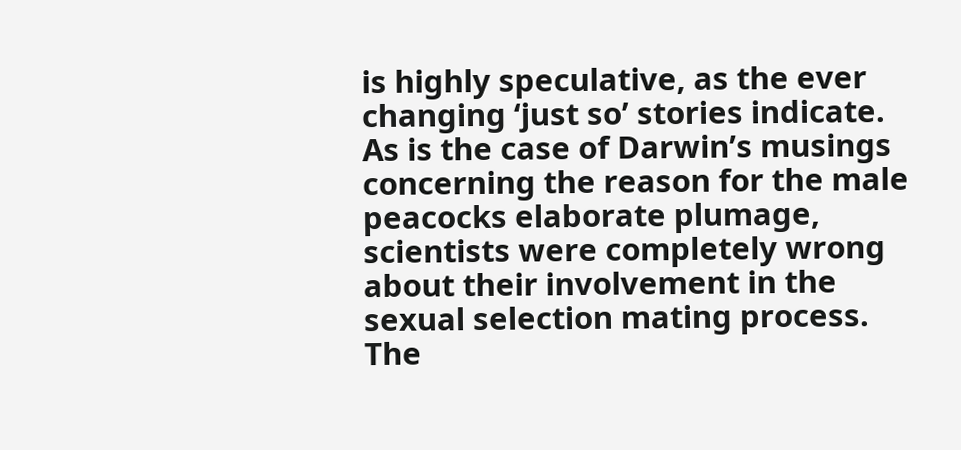is highly speculative, as the ever changing ‘just so’ stories indicate. As is the case of Darwin’s musings concerning the reason for the male peacocks elaborate plumage, scientists were completely wrong about their involvement in the sexual selection mating process. The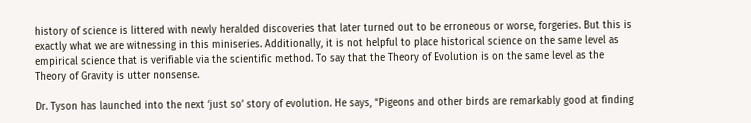history of science is littered with newly heralded discoveries that later turned out to be erroneous or worse, forgeries. But this is exactly what we are witnessing in this miniseries. Additionally, it is not helpful to place historical science on the same level as empirical science that is verifiable via the scientific method. To say that the Theory of Evolution is on the same level as the Theory of Gravity is utter nonsense.

Dr. Tyson has launched into the next ‘just so’ story of evolution. He says, “Pigeons and other birds are remarkably good at finding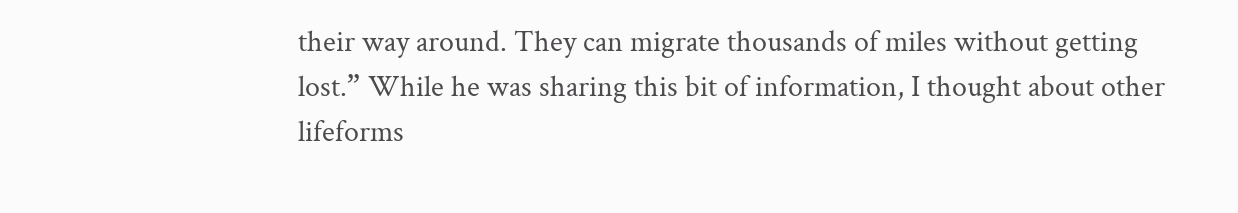their way around. They can migrate thousands of miles without getting lost.” While he was sharing this bit of information, I thought about other lifeforms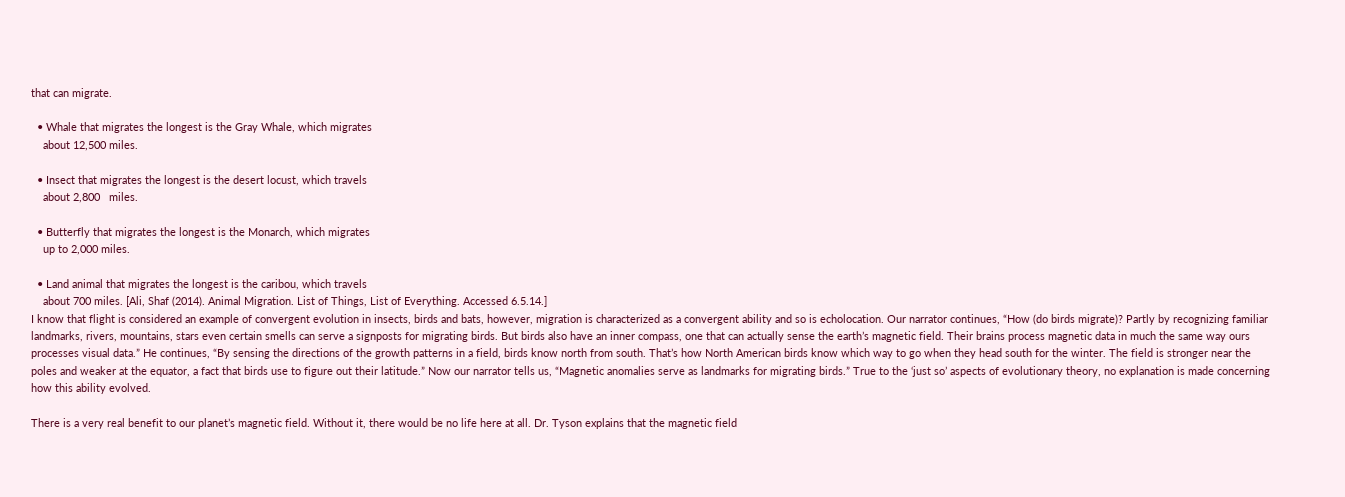that can migrate.

  • Whale that migrates the longest is the Gray Whale, which migrates
    about 12,500 miles.

  • Insect that migrates the longest is the desert locust, which travels
    about 2,800   miles.

  • Butterfly that migrates the longest is the Monarch, which migrates
    up to 2,000 miles.

  • Land animal that migrates the longest is the caribou, which travels
    about 700 miles. [Ali, Shaf (2014). Animal Migration. List of Things, List of Everything. Accessed 6.5.14.]
I know that flight is considered an example of convergent evolution in insects, birds and bats, however, migration is characterized as a convergent ability and so is echolocation. Our narrator continues, “How (do birds migrate)? Partly by recognizing familiar landmarks, rivers, mountains, stars even certain smells can serve a signposts for migrating birds. But birds also have an inner compass, one that can actually sense the earth’s magnetic field. Their brains process magnetic data in much the same way ours processes visual data.” He continues, “By sensing the directions of the growth patterns in a field, birds know north from south. That’s how North American birds know which way to go when they head south for the winter. The field is stronger near the poles and weaker at the equator, a fact that birds use to figure out their latitude.” Now our narrator tells us, “Magnetic anomalies serve as landmarks for migrating birds.” True to the ‘just so’ aspects of evolutionary theory, no explanation is made concerning how this ability evolved.

There is a very real benefit to our planet’s magnetic field. Without it, there would be no life here at all. Dr. Tyson explains that the magnetic field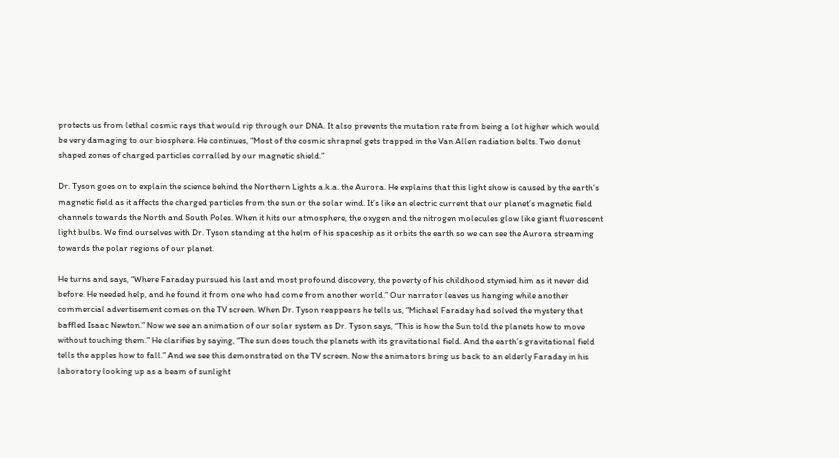protects us from lethal cosmic rays that would rip through our DNA. It also prevents the mutation rate from being a lot higher which would be very damaging to our biosphere. He continues, “Most of the cosmic shrapnel gets trapped in the Van Allen radiation belts. Two donut shaped zones of charged particles corralled by our magnetic shield.”

Dr. Tyson goes on to explain the science behind the Northern Lights a.k.a. the Aurora. He explains that this light show is caused by the earth’s magnetic field as it affects the charged particles from the sun or the solar wind. It’s like an electric current that our planet’s magnetic field channels towards the North and South Poles. When it hits our atmosphere, the oxygen and the nitrogen molecules glow like giant fluorescent light bulbs. We find ourselves with Dr. Tyson standing at the helm of his spaceship as it orbits the earth so we can see the Aurora streaming towards the polar regions of our planet.

He turns and says, “Where Faraday pursued his last and most profound discovery, the poverty of his childhood stymied him as it never did before. He needed help, and he found it from one who had come from another world.” Our narrator leaves us hanging while another commercial advertisement comes on the TV screen. When Dr. Tyson reappears he tells us, “Michael Faraday had solved the mystery that baffled Isaac Newton.” Now we see an animation of our solar system as Dr. Tyson says, “This is how the Sun told the planets how to move without touching them.” He clarifies by saying, “The sun does touch the planets with its gravitational field. And the earth’s gravitational field tells the apples how to fall.” And we see this demonstrated on the TV screen. Now the animators bring us back to an elderly Faraday in his laboratory looking up as a beam of sunlight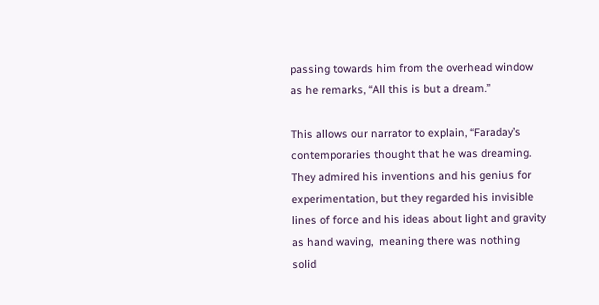passing towards him from the overhead window as he remarks, “All this is but a dream.”

This allows our narrator to explain, “Faraday’s contemporaries thought that he was dreaming. They admired his inventions and his genius for experimentation, but they regarded his invisible lines of force and his ideas about light and gravity as hand waving,  meaning there was nothing solid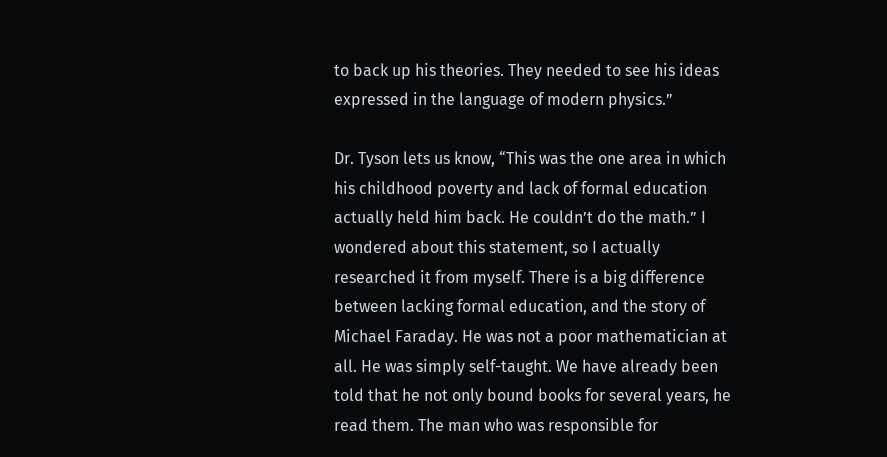to back up his theories. They needed to see his ideas expressed in the language of modern physics.”

Dr. Tyson lets us know, “This was the one area in which his childhood poverty and lack of formal education actually held him back. He couldn’t do the math.” I wondered about this statement, so I actually researched it from myself. There is a big difference between lacking formal education, and the story of Michael Faraday. He was not a poor mathematician at all. He was simply self-taught. We have already been told that he not only bound books for several years, he read them. The man who was responsible for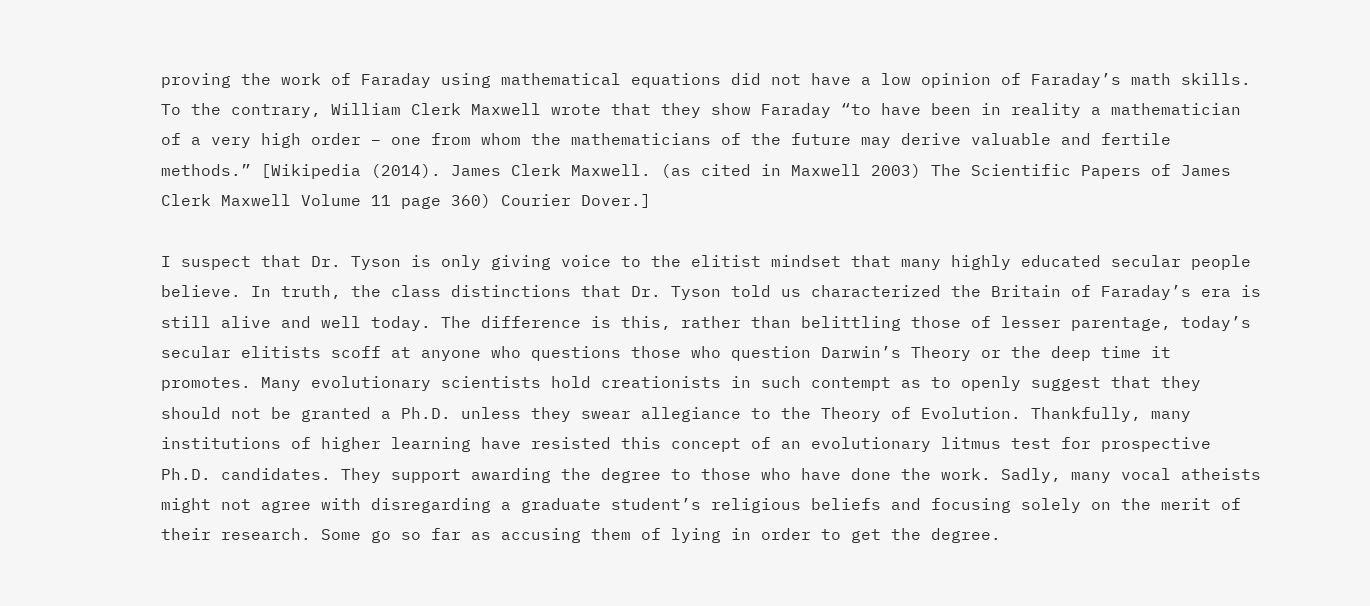proving the work of Faraday using mathematical equations did not have a low opinion of Faraday’s math skills. To the contrary, William Clerk Maxwell wrote that they show Faraday “to have been in reality a mathematician of a very high order – one from whom the mathematicians of the future may derive valuable and fertile methods.” [Wikipedia (2014). James Clerk Maxwell. (as cited in Maxwell 2003) The Scientific Papers of James Clerk Maxwell Volume 11 page 360) Courier Dover.]

I suspect that Dr. Tyson is only giving voice to the elitist mindset that many highly educated secular people believe. In truth, the class distinctions that Dr. Tyson told us characterized the Britain of Faraday’s era is still alive and well today. The difference is this, rather than belittling those of lesser parentage, today’s secular elitists scoff at anyone who questions those who question Darwin’s Theory or the deep time it promotes. Many evolutionary scientists hold creationists in such contempt as to openly suggest that they should not be granted a Ph.D. unless they swear allegiance to the Theory of Evolution. Thankfully, many institutions of higher learning have resisted this concept of an evolutionary litmus test for prospective Ph.D. candidates. They support awarding the degree to those who have done the work. Sadly, many vocal atheists might not agree with disregarding a graduate student’s religious beliefs and focusing solely on the merit of their research. Some go so far as accusing them of lying in order to get the degree.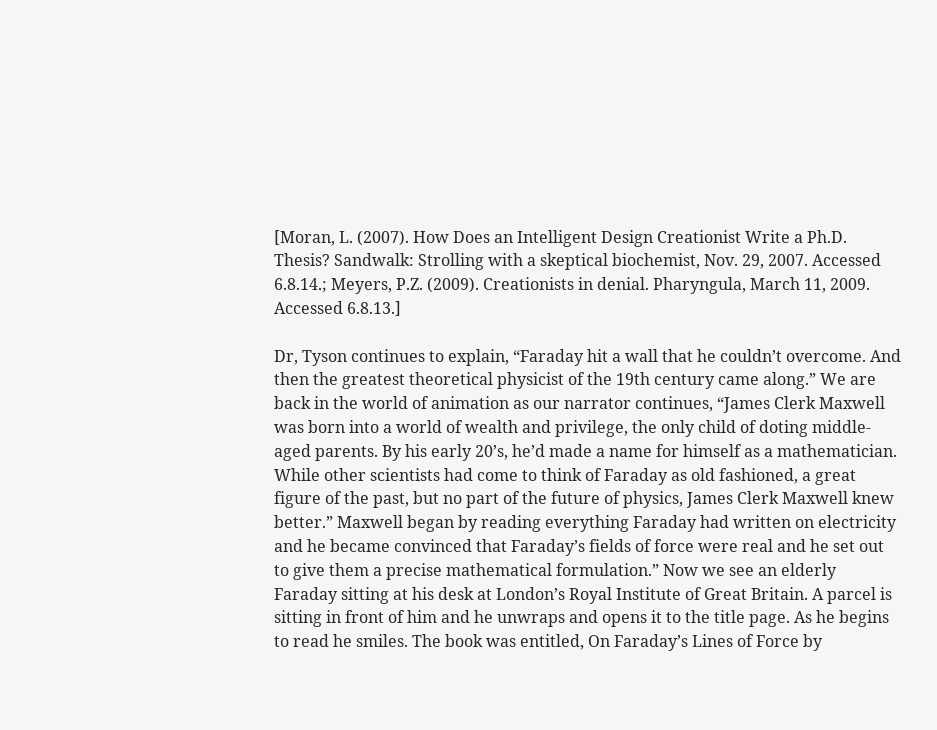[Moran, L. (2007). How Does an Intelligent Design Creationist Write a Ph.D. Thesis? Sandwalk: Strolling with a skeptical biochemist, Nov. 29, 2007. Accessed 6.8.14.; Meyers, P.Z. (2009). Creationists in denial. Pharyngula, March 11, 2009. Accessed 6.8.13.]

Dr, Tyson continues to explain, “Faraday hit a wall that he couldn’t overcome. And then the greatest theoretical physicist of the 19th century came along.” We are back in the world of animation as our narrator continues, “James Clerk Maxwell was born into a world of wealth and privilege, the only child of doting middle-aged parents. By his early 20’s, he’d made a name for himself as a mathematician. While other scientists had come to think of Faraday as old fashioned, a great figure of the past, but no part of the future of physics, James Clerk Maxwell knew better.” Maxwell began by reading everything Faraday had written on electricity and he became convinced that Faraday’s fields of force were real and he set out to give them a precise mathematical formulation.” Now we see an elderly Faraday sitting at his desk at London’s Royal Institute of Great Britain. A parcel is sitting in front of him and he unwraps and opens it to the title page. As he begins to read he smiles. The book was entitled, On Faraday’s Lines of Force by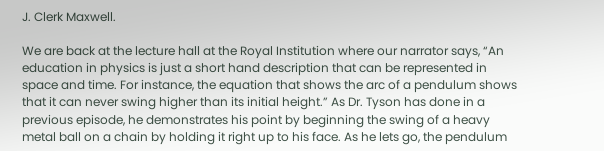J. Clerk Maxwell.

We are back at the lecture hall at the Royal Institution where our narrator says, “An education in physics is just a short hand description that can be represented in space and time. For instance, the equation that shows the arc of a pendulum shows that it can never swing higher than its initial height.” As Dr. Tyson has done in a previous episode, he demonstrates his point by beginning the swing of a heavy metal ball on a chain by holding it right up to his face. As he lets go, the pendulum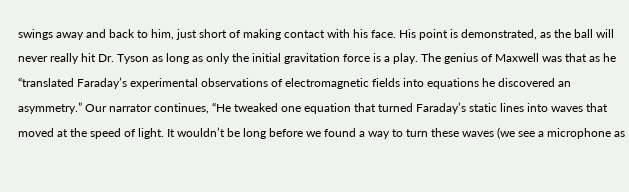swings away and back to him, just short of making contact with his face. His point is demonstrated, as the ball will never really hit Dr. Tyson as long as only the initial gravitation force is a play. The genius of Maxwell was that as he “translated Faraday’s experimental observations of electromagnetic fields into equations he discovered an asymmetry.” Our narrator continues, “He tweaked one equation that turned Faraday’s static lines into waves that moved at the speed of light. It wouldn’t be long before we found a way to turn these waves (we see a microphone as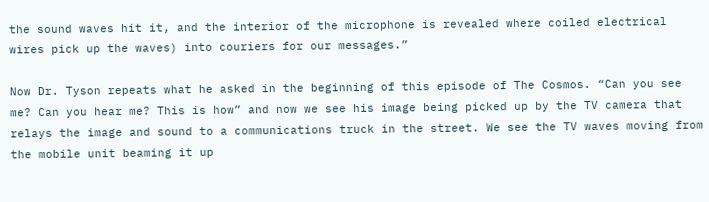the sound waves hit it, and the interior of the microphone is revealed where coiled electrical wires pick up the waves) into couriers for our messages.”

Now Dr. Tyson repeats what he asked in the beginning of this episode of The Cosmos. “Can you see me? Can you hear me? This is how” and now we see his image being picked up by the TV camera that relays the image and sound to a communications truck in the street. We see the TV waves moving from the mobile unit beaming it up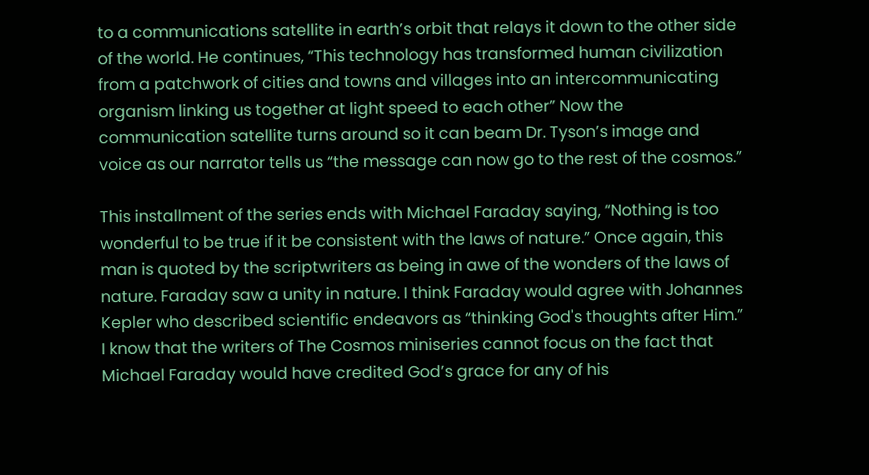to a communications satellite in earth’s orbit that relays it down to the other side of the world. He continues, “This technology has transformed human civilization from a patchwork of cities and towns and villages into an intercommunicating organism linking us together at light speed to each other” Now the communication satellite turns around so it can beam Dr. Tyson’s image and voice as our narrator tells us “the message can now go to the rest of the cosmos.”

This installment of the series ends with Michael Faraday saying, “Nothing is too wonderful to be true if it be consistent with the laws of nature.” Once again, this man is quoted by the scriptwriters as being in awe of the wonders of the laws of nature. Faraday saw a unity in nature. I think Faraday would agree with Johannes Kepler who described scientific endeavors as “thinking God's thoughts after Him.” I know that the writers of The Cosmos miniseries cannot focus on the fact that Michael Faraday would have credited God’s grace for any of his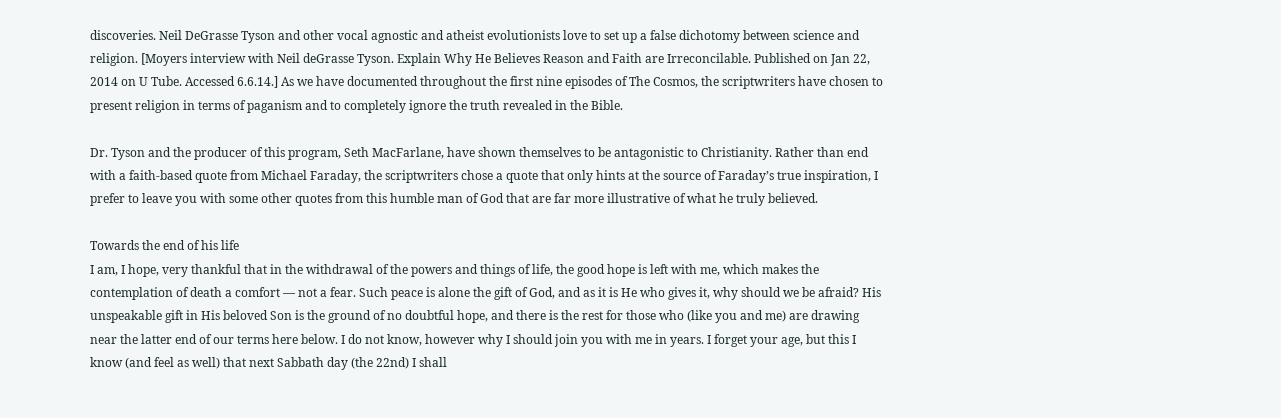discoveries. Neil DeGrasse Tyson and other vocal agnostic and atheist evolutionists love to set up a false dichotomy between science and religion. [Moyers interview with Neil deGrasse Tyson. Explain Why He Believes Reason and Faith are Irreconcilable. Published on Jan 22, 2014 on U Tube. Accessed 6.6.14.] As we have documented throughout the first nine episodes of The Cosmos, the scriptwriters have chosen to present religion in terms of paganism and to completely ignore the truth revealed in the Bible.

Dr. Tyson and the producer of this program, Seth MacFarlane, have shown themselves to be antagonistic to Christianity. Rather than end with a faith-based quote from Michael Faraday, the scriptwriters chose a quote that only hints at the source of Faraday’s true inspiration, I prefer to leave you with some other quotes from this humble man of God that are far more illustrative of what he truly believed.

Towards the end of his life
I am, I hope, very thankful that in the withdrawal of the powers and things of life, the good hope is left with me, which makes the contemplation of death a comfort — not a fear. Such peace is alone the gift of God, and as it is He who gives it, why should we be afraid? His unspeakable gift in His beloved Son is the ground of no doubtful hope, and there is the rest for those who (like you and me) are drawing near the latter end of our terms here below. I do not know, however why I should join you with me in years. I forget your age, but this I know (and feel as well) that next Sabbath day (the 22nd) I shall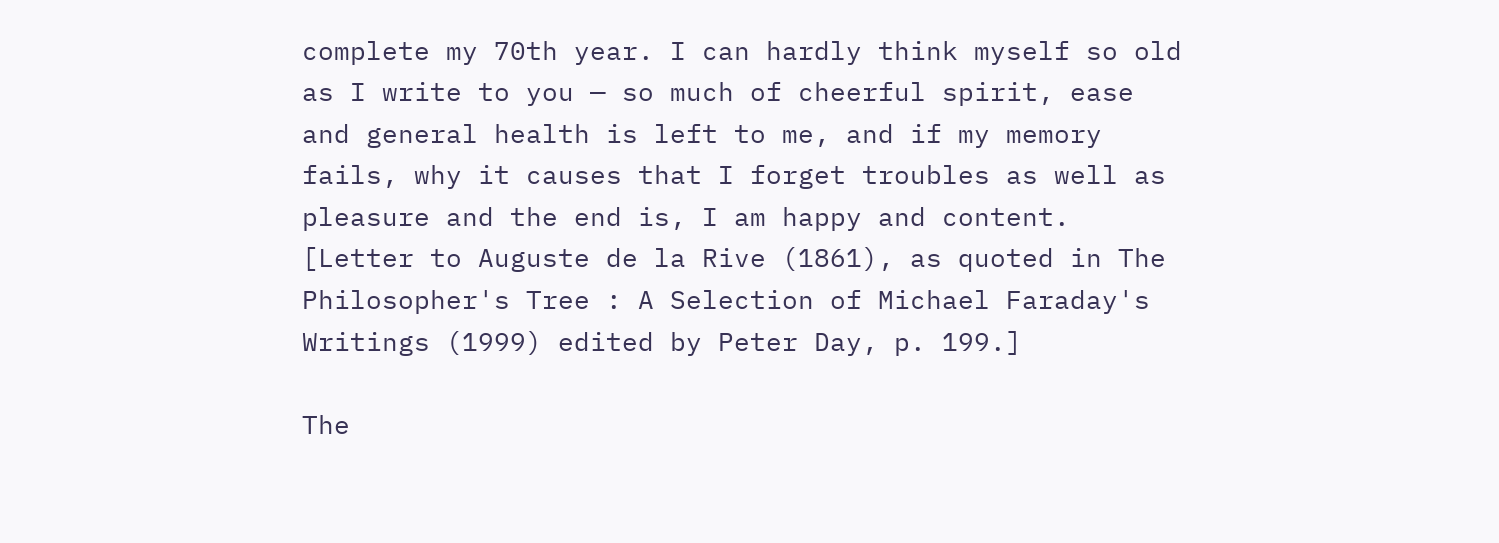complete my 70th year. I can hardly think myself so old as I write to you — so much of cheerful spirit, ease and general health is left to me, and if my memory fails, why it causes that I forget troubles as well as pleasure and the end is, I am happy and content. [Letter to Auguste de la Rive (1861), as quoted in The Philosopher's Tree : A Selection of Michael Faraday's Writings (1999) edited by Peter Day, p. 199.]

The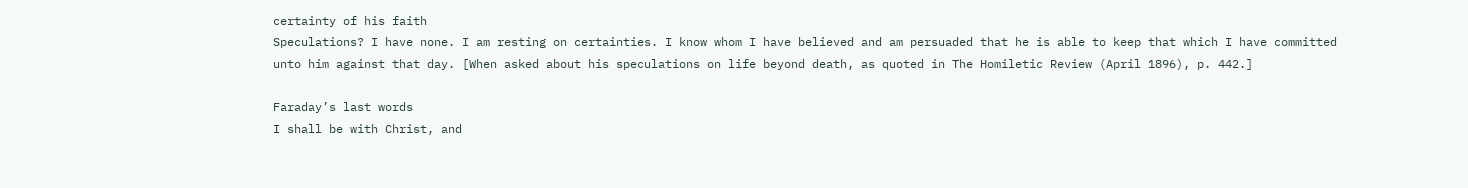certainty of his faith
Speculations? I have none. I am resting on certainties. I know whom I have believed and am persuaded that he is able to keep that which I have committed unto him against that day. [When asked about his speculations on life beyond death, as quoted in The Homiletic Review (April 1896), p. 442.]

Faraday’s last words
I shall be with Christ, and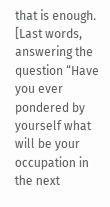that is enough. [Last words, answering the question “Have you ever pondered by yourself what will be your occupation in the next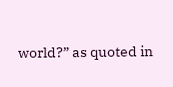world?” as quoted in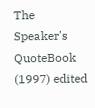The Speaker's QuoteBook (1997) edited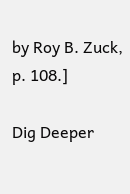by Roy B. Zuck, p. 108.]

Dig Deeper